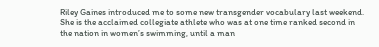Riley Gaines introduced me to some new transgender vocabulary last weekend. She is the acclaimed collegiate athlete who was at one time ranked second in the nation in women’s swimming, until a man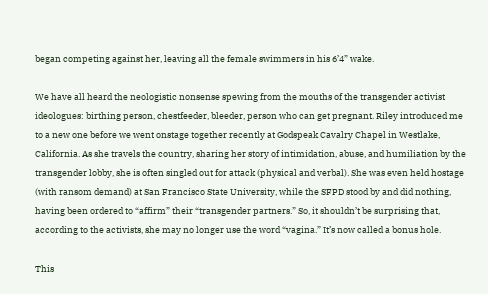began competing against her, leaving all the female swimmers in his 6’4” wake.

We have all heard the neologistic nonsense spewing from the mouths of the transgender activist ideologues: birthing person, chestfeeder, bleeder, person who can get pregnant. Riley introduced me to a new one before we went onstage together recently at Godspeak Cavalry Chapel in Westlake, California. As she travels the country, sharing her story of intimidation, abuse, and humiliation by the transgender lobby, she is often singled out for attack (physical and verbal). She was even held hostage (with ransom demand) at San Francisco State University, while the SFPD stood by and did nothing, having been ordered to “affirm” their “transgender partners.” So, it shouldn’t be surprising that, according to the activists, she may no longer use the word “vagina.” It’s now called a bonus hole.

This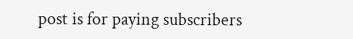post is for paying subscribers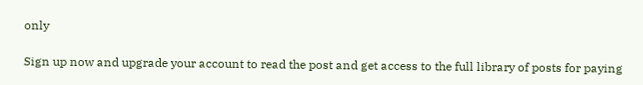only

Sign up now and upgrade your account to read the post and get access to the full library of posts for paying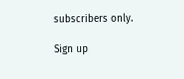subscribers only.

Sign up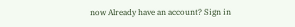now Already have an account? Sign in